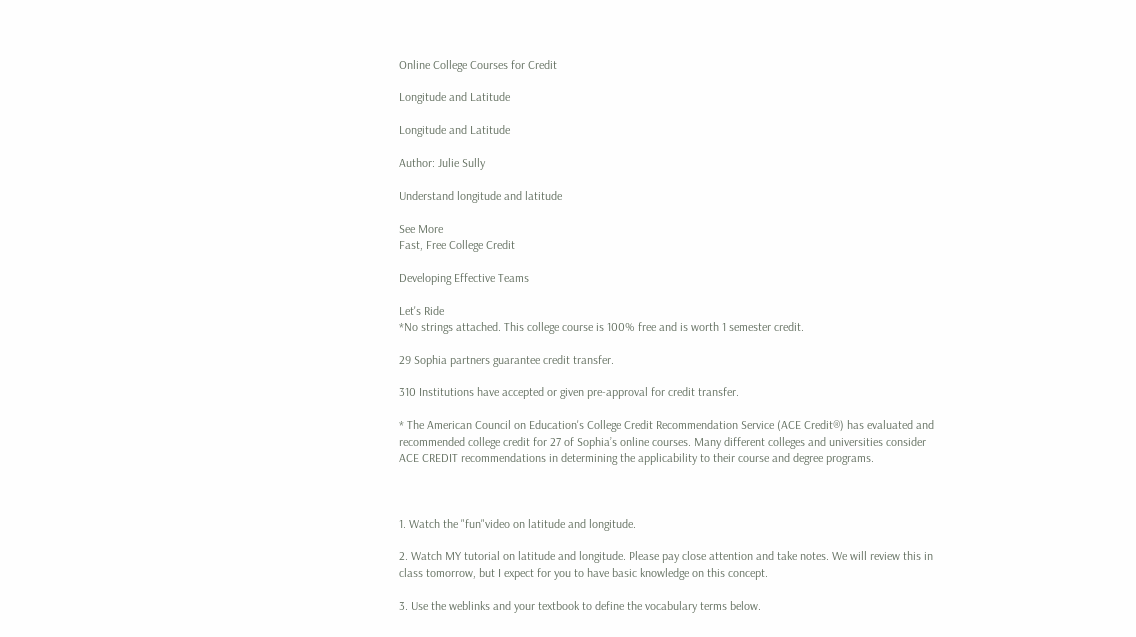Online College Courses for Credit

Longitude and Latitude

Longitude and Latitude

Author: Julie Sully

Understand longitude and latitude

See More
Fast, Free College Credit

Developing Effective Teams

Let's Ride
*No strings attached. This college course is 100% free and is worth 1 semester credit.

29 Sophia partners guarantee credit transfer.

310 Institutions have accepted or given pre-approval for credit transfer.

* The American Council on Education's College Credit Recommendation Service (ACE Credit®) has evaluated and recommended college credit for 27 of Sophia’s online courses. Many different colleges and universities consider ACE CREDIT recommendations in determining the applicability to their course and degree programs.



1. Watch the "fun"video on latitude and longitude.

2. Watch MY tutorial on latitude and longitude. Please pay close attention and take notes. We will review this in class tomorrow, but I expect for you to have basic knowledge on this concept.

3. Use the weblinks and your textbook to define the vocabulary terms below.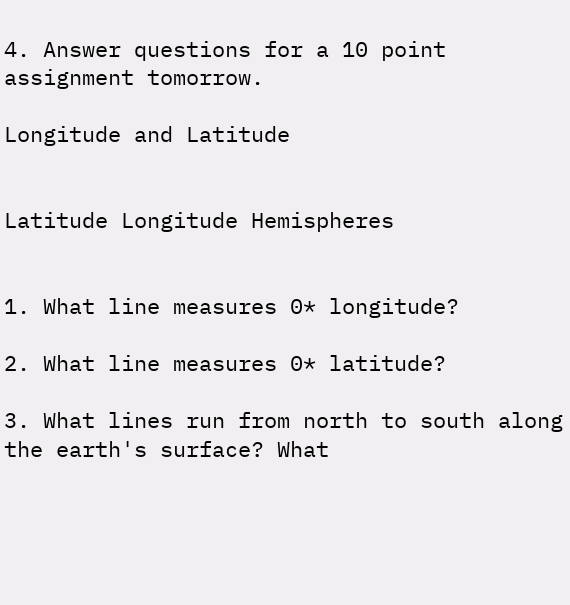4. Answer questions for a 10 point assignment tomorrow.

Longitude and Latitude


Latitude Longitude Hemispheres


1. What line measures 0* longitude?

2. What line measures 0* latitude?

3. What lines run from north to south along the earth's surface? What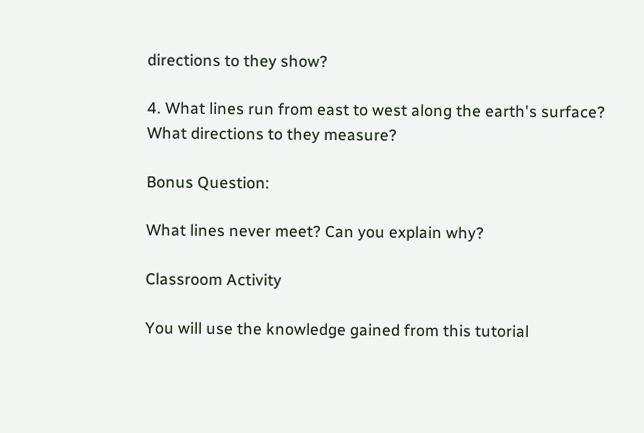directions to they show?

4. What lines run from east to west along the earth's surface? What directions to they measure?

Bonus Question:

What lines never meet? Can you explain why?

Classroom Activity

You will use the knowledge gained from this tutorial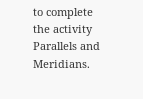to complete the activity Parallels and Meridians.